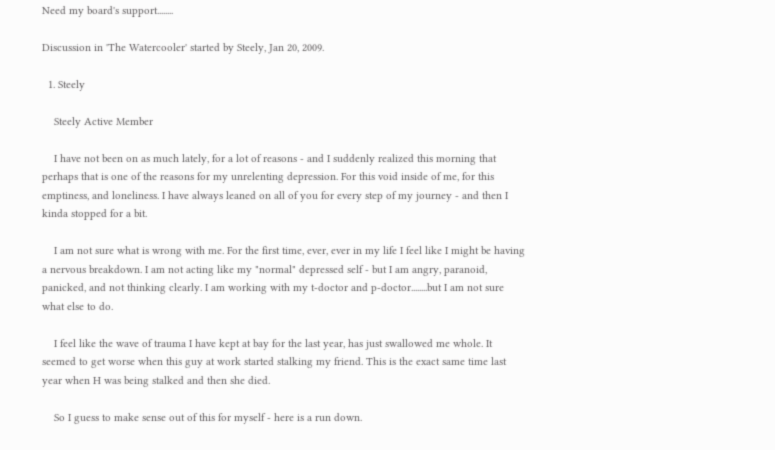Need my board's support........

Discussion in 'The Watercooler' started by Steely, Jan 20, 2009.

  1. Steely

    Steely Active Member

    I have not been on as much lately, for a lot of reasons - and I suddenly realized this morning that perhaps that is one of the reasons for my unrelenting depression. For this void inside of me, for this emptiness, and loneliness. I have always leaned on all of you for every step of my journey - and then I kinda stopped for a bit.

    I am not sure what is wrong with me. For the first time, ever, ever in my life I feel like I might be having a nervous breakdown. I am not acting like my "normal" depressed self - but I am angry, paranoid, panicked, and not thinking clearly. I am working with my t-doctor and p-doctor........but I am not sure what else to do.

    I feel like the wave of trauma I have kept at bay for the last year, has just swallowed me whole. It seemed to get worse when this guy at work started stalking my friend. This is the exact same time last year when H was being stalked and then she died.

    So I guess to make sense out of this for myself - here is a run down.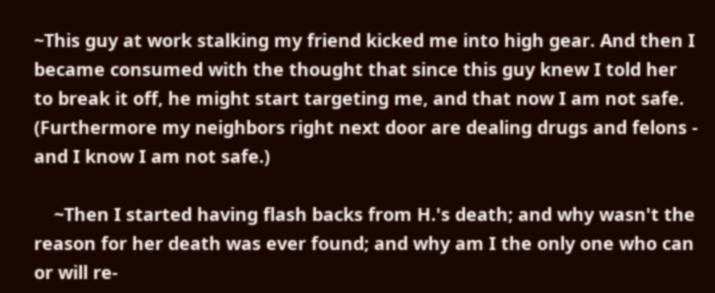~This guy at work stalking my friend kicked me into high gear. And then I became consumed with the thought that since this guy knew I told her to break it off, he might start targeting me, and that now I am not safe. (Furthermore my neighbors right next door are dealing drugs and felons - and I know I am not safe.)

    ~Then I started having flash backs from H.'s death; and why wasn't the reason for her death was ever found; and why am I the only one who can or will re-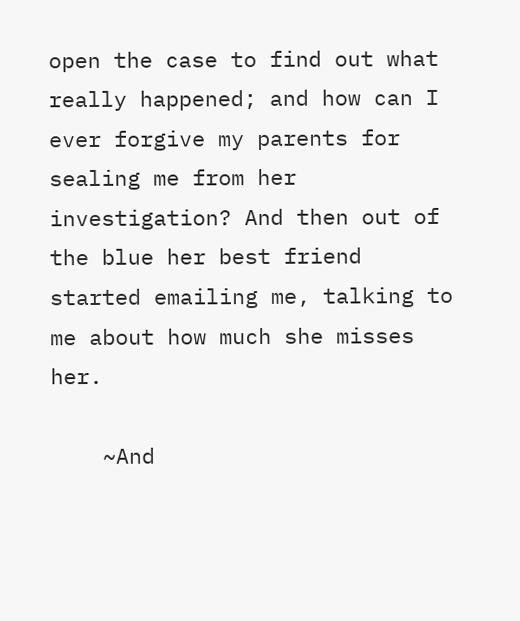open the case to find out what really happened; and how can I ever forgive my parents for sealing me from her investigation? And then out of the blue her best friend started emailing me, talking to me about how much she misses her.

    ~And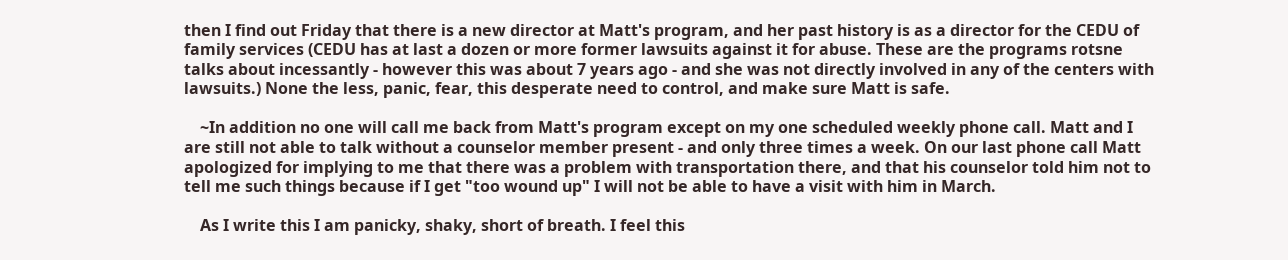then I find out Friday that there is a new director at Matt's program, and her past history is as a director for the CEDU of family services (CEDU has at last a dozen or more former lawsuits against it for abuse. These are the programs rotsne talks about incessantly - however this was about 7 years ago - and she was not directly involved in any of the centers with lawsuits.) None the less, panic, fear, this desperate need to control, and make sure Matt is safe.

    ~In addition no one will call me back from Matt's program except on my one scheduled weekly phone call. Matt and I are still not able to talk without a counselor member present - and only three times a week. On our last phone call Matt apologized for implying to me that there was a problem with transportation there, and that his counselor told him not to tell me such things because if I get "too wound up" I will not be able to have a visit with him in March.

    As I write this I am panicky, shaky, short of breath. I feel this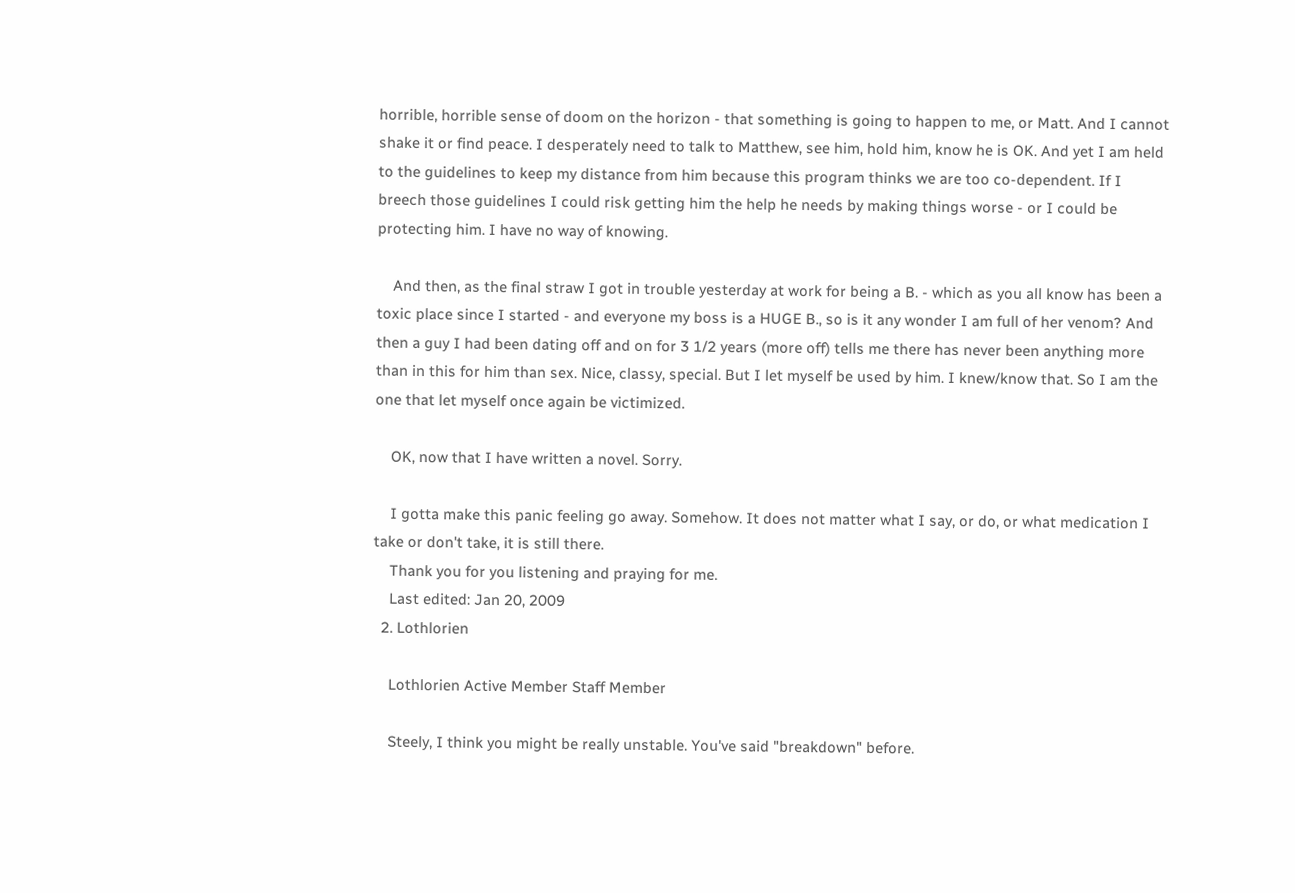horrible, horrible sense of doom on the horizon - that something is going to happen to me, or Matt. And I cannot shake it or find peace. I desperately need to talk to Matthew, see him, hold him, know he is OK. And yet I am held to the guidelines to keep my distance from him because this program thinks we are too co-dependent. If I breech those guidelines I could risk getting him the help he needs by making things worse - or I could be protecting him. I have no way of knowing.

    And then, as the final straw I got in trouble yesterday at work for being a B. - which as you all know has been a toxic place since I started - and everyone my boss is a HUGE B., so is it any wonder I am full of her venom? And then a guy I had been dating off and on for 3 1/2 years (more off) tells me there has never been anything more than in this for him than sex. Nice, classy, special. But I let myself be used by him. I knew/know that. So I am the one that let myself once again be victimized.

    OK, now that I have written a novel. Sorry.

    I gotta make this panic feeling go away. Somehow. It does not matter what I say, or do, or what medication I take or don't take, it is still there.
    Thank you for you listening and praying for me.
    Last edited: Jan 20, 2009
  2. Lothlorien

    Lothlorien Active Member Staff Member

    Steely, I think you might be really unstable. You've said "breakdown" before.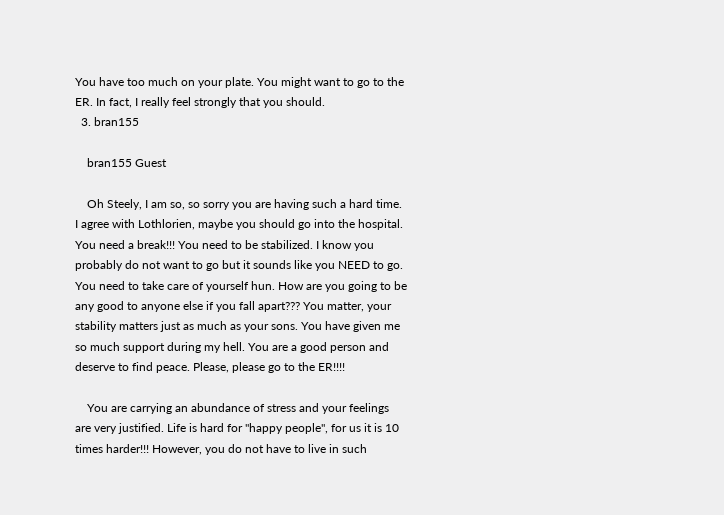You have too much on your plate. You might want to go to the ER. In fact, I really feel strongly that you should.
  3. bran155

    bran155 Guest

    Oh Steely, I am so, so sorry you are having such a hard time. I agree with Lothlorien, maybe you should go into the hospital. You need a break!!! You need to be stabilized. I know you probably do not want to go but it sounds like you NEED to go. You need to take care of yourself hun. How are you going to be any good to anyone else if you fall apart??? You matter, your stability matters just as much as your sons. You have given me so much support during my hell. You are a good person and deserve to find peace. Please, please go to the ER!!!!

    You are carrying an abundance of stress and your feelings are very justified. Life is hard for "happy people", for us it is 10 times harder!!! However, you do not have to live in such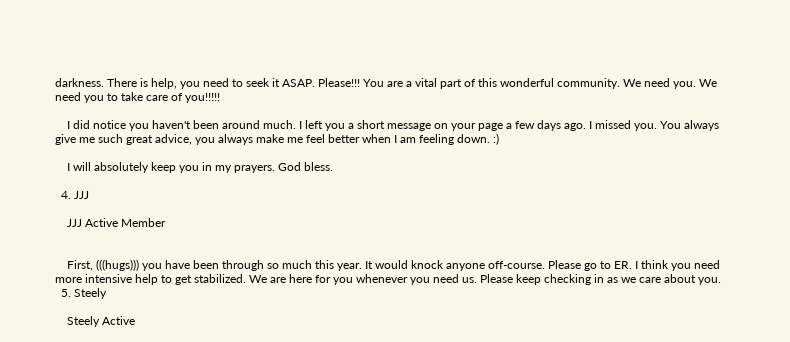darkness. There is help, you need to seek it ASAP. Please!!! You are a vital part of this wonderful community. We need you. We need you to take care of you!!!!!

    I did notice you haven't been around much. I left you a short message on your page a few days ago. I missed you. You always give me such great advice, you always make me feel better when I am feeling down. :)

    I will absolutely keep you in my prayers. God bless.

  4. JJJ

    JJJ Active Member


    First, (((hugs))) you have been through so much this year. It would knock anyone off-course. Please go to ER. I think you need more intensive help to get stabilized. We are here for you whenever you need us. Please keep checking in as we care about you.
  5. Steely

    Steely Active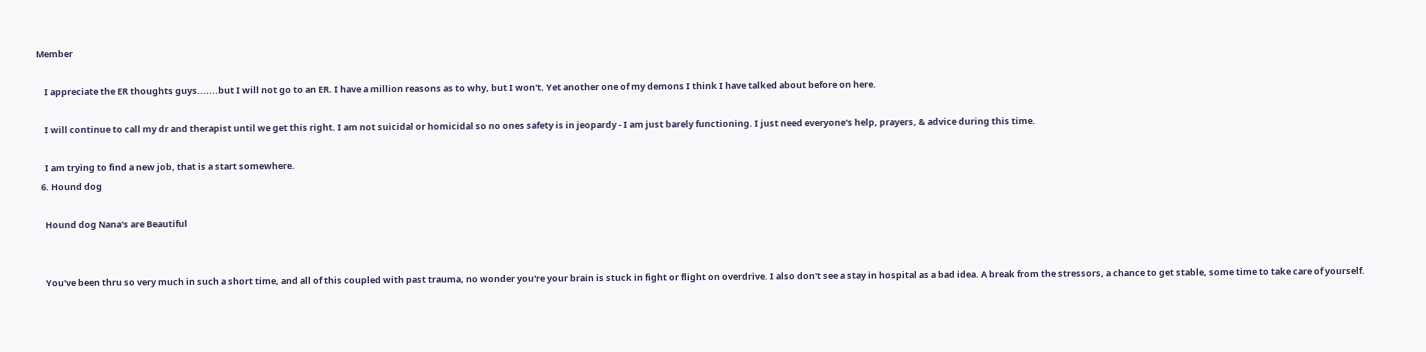Member

    I appreciate the ER thoughts guys.......but I will not go to an ER. I have a million reasons as to why, but I won't. Yet another one of my demons I think I have talked about before on here.

    I will continue to call my dr and therapist until we get this right. I am not suicidal or homicidal so no ones safety is in jeopardy - I am just barely functioning. I just need everyone's help, prayers, & advice during this time.

    I am trying to find a new job, that is a start somewhere.
  6. Hound dog

    Hound dog Nana's are Beautiful


    You've been thru so very much in such a short time, and all of this coupled with past trauma, no wonder you're your brain is stuck in fight or flight on overdrive. I also don't see a stay in hospital as a bad idea. A break from the stressors, a chance to get stable, some time to take care of yourself.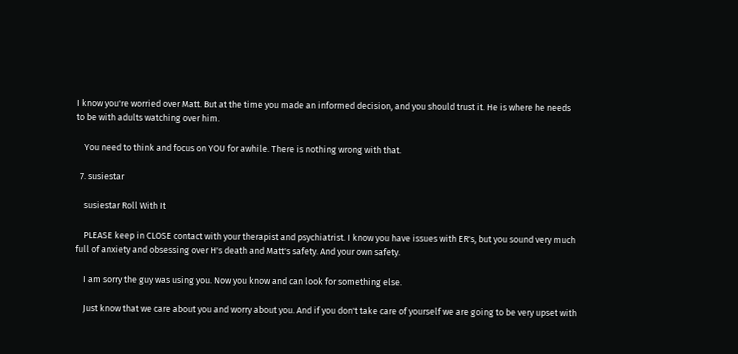I know you're worried over Matt. But at the time you made an informed decision, and you should trust it. He is where he needs to be with adults watching over him.

    You need to think and focus on YOU for awhile. There is nothing wrong with that.

  7. susiestar

    susiestar Roll With It

    PLEASE keep in CLOSE contact with your therapist and psychiatrist. I know you have issues with ER's, but you sound very much full of anxiety and obsessing over H's death and Matt's safety. And your own safety.

    I am sorry the guy was using you. Now you know and can look for something else.

    Just know that we care about you and worry about you. And if you don't take care of yourself we are going to be very upset with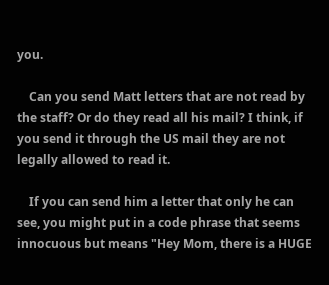you.

    Can you send Matt letters that are not read by the staff? Or do they read all his mail? I think, if you send it through the US mail they are not legally allowed to read it.

    If you can send him a letter that only he can see, you might put in a code phrase that seems innocuous but means "Hey Mom, there is a HUGE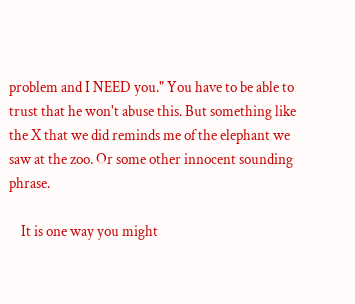problem and I NEED you." You have to be able to trust that he won't abuse this. But something like the X that we did reminds me of the elephant we saw at the zoo. Or some other innocent sounding phrase.

    It is one way you might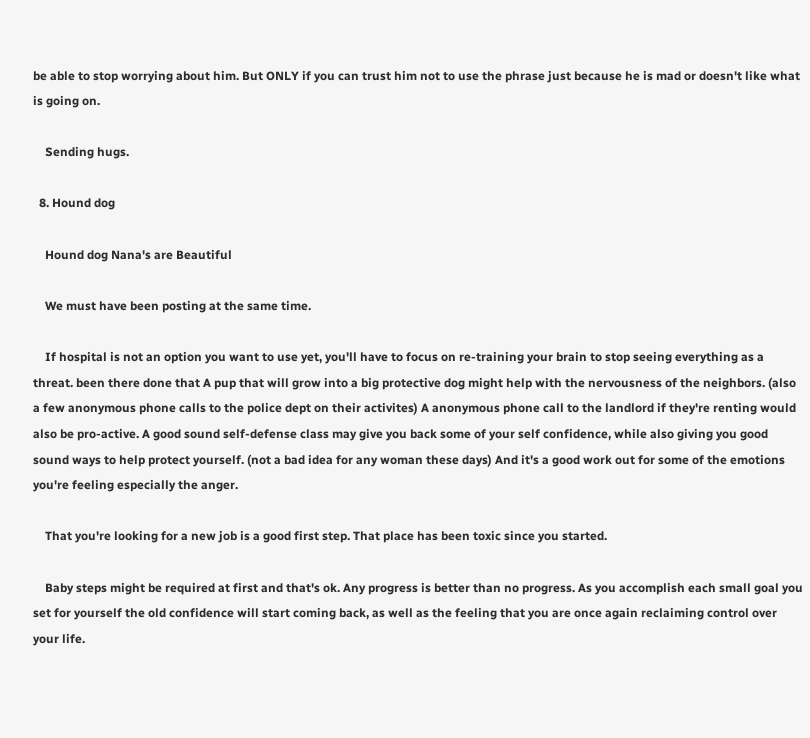be able to stop worrying about him. But ONLY if you can trust him not to use the phrase just because he is mad or doesn't like what is going on.

    Sending hugs.

  8. Hound dog

    Hound dog Nana's are Beautiful

    We must have been posting at the same time.

    If hospital is not an option you want to use yet, you'll have to focus on re-training your brain to stop seeing everything as a threat. been there done that A pup that will grow into a big protective dog might help with the nervousness of the neighbors. (also a few anonymous phone calls to the police dept on their activites) A anonymous phone call to the landlord if they're renting would also be pro-active. A good sound self-defense class may give you back some of your self confidence, while also giving you good sound ways to help protect yourself. (not a bad idea for any woman these days) And it's a good work out for some of the emotions you're feeling especially the anger.

    That you're looking for a new job is a good first step. That place has been toxic since you started.

    Baby steps might be required at first and that's ok. Any progress is better than no progress. As you accomplish each small goal you set for yourself the old confidence will start coming back, as well as the feeling that you are once again reclaiming control over your life.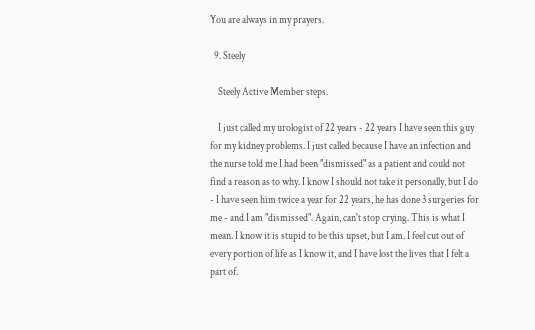You are always in my prayers.

  9. Steely

    Steely Active Member steps.

    I just called my urologist of 22 years - 22 years I have seen this guy for my kidney problems. I just called because I have an infection and the nurse told me I had been "dismissed" as a patient and could not find a reason as to why. I know I should not take it personally, but I do - I have seen him twice a year for 22 years, he has done 3 surgeries for me - and I am "dismissed". Again, can't stop crying. This is what I mean. I know it is stupid to be this upset, but I am. I feel cut out of every portion of life as I know it, and I have lost the lives that I felt a part of.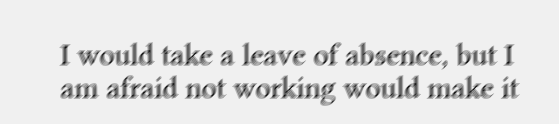I would take a leave of absence, but I am afraid not working would make it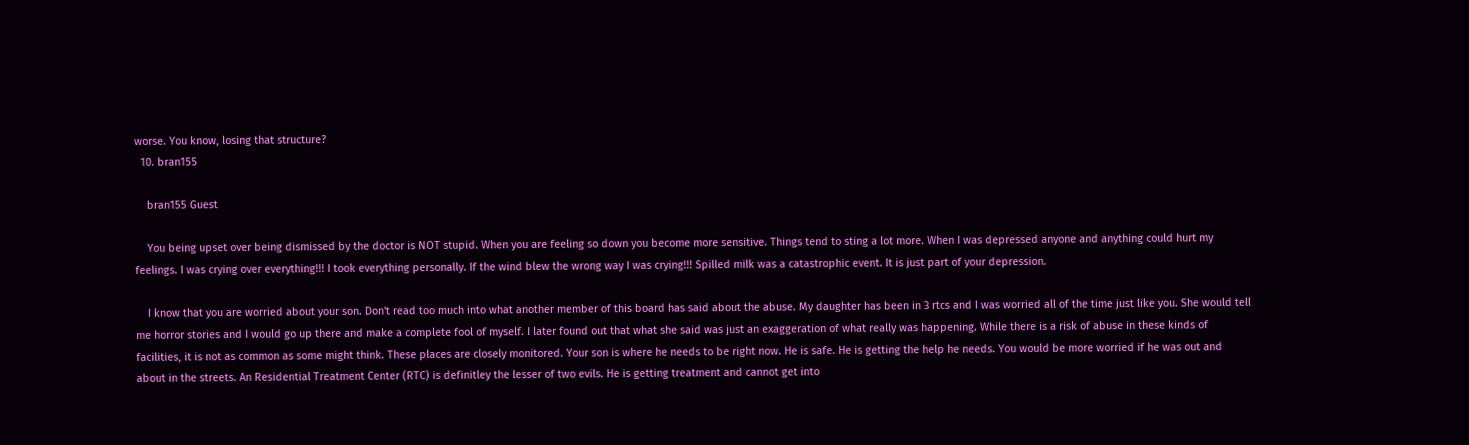worse. You know, losing that structure?
  10. bran155

    bran155 Guest

    You being upset over being dismissed by the doctor is NOT stupid. When you are feeling so down you become more sensitive. Things tend to sting a lot more. When I was depressed anyone and anything could hurt my feelings. I was crying over everything!!! I took everything personally. If the wind blew the wrong way I was crying!!! Spilled milk was a catastrophic event. It is just part of your depression.

    I know that you are worried about your son. Don't read too much into what another member of this board has said about the abuse. My daughter has been in 3 rtcs and I was worried all of the time just like you. She would tell me horror stories and I would go up there and make a complete fool of myself. I later found out that what she said was just an exaggeration of what really was happening. While there is a risk of abuse in these kinds of facilities, it is not as common as some might think. These places are closely monitored. Your son is where he needs to be right now. He is safe. He is getting the help he needs. You would be more worried if he was out and about in the streets. An Residential Treatment Center (RTC) is definitley the lesser of two evils. He is getting treatment and cannot get into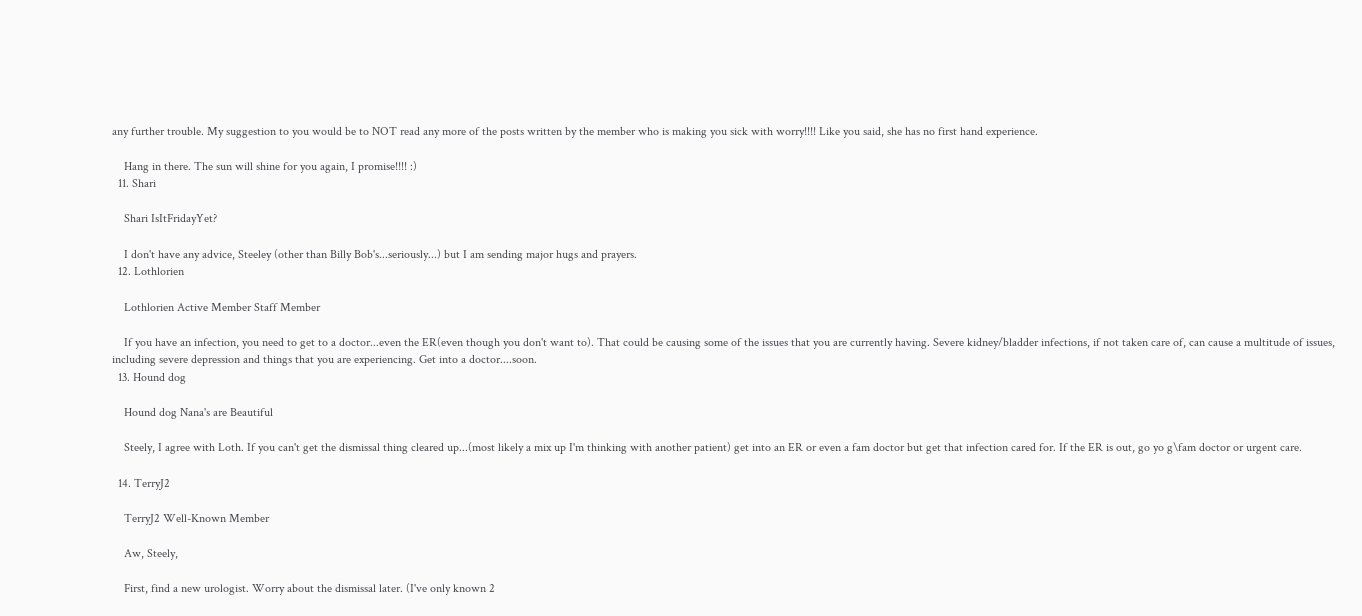any further trouble. My suggestion to you would be to NOT read any more of the posts written by the member who is making you sick with worry!!!! Like you said, she has no first hand experience.

    Hang in there. The sun will shine for you again, I promise!!!! :)
  11. Shari

    Shari IsItFridayYet?

    I don't have any advice, Steeley (other than Billy Bob's...seriously...) but I am sending major hugs and prayers.
  12. Lothlorien

    Lothlorien Active Member Staff Member

    If you have an infection, you need to get to a doctor...even the ER(even though you don't want to). That could be causing some of the issues that you are currently having. Severe kidney/bladder infections, if not taken care of, can cause a multitude of issues, including severe depression and things that you are experiencing. Get into a doctor....soon.
  13. Hound dog

    Hound dog Nana's are Beautiful

    Steely, I agree with Loth. If you can't get the dismissal thing cleared up...(most likely a mix up I'm thinking with another patient) get into an ER or even a fam doctor but get that infection cared for. If the ER is out, go yo g\fam doctor or urgent care.

  14. TerryJ2

    TerryJ2 Well-Known Member

    Aw, Steely,

    First, find a new urologist. Worry about the dismissal later. (I've only known 2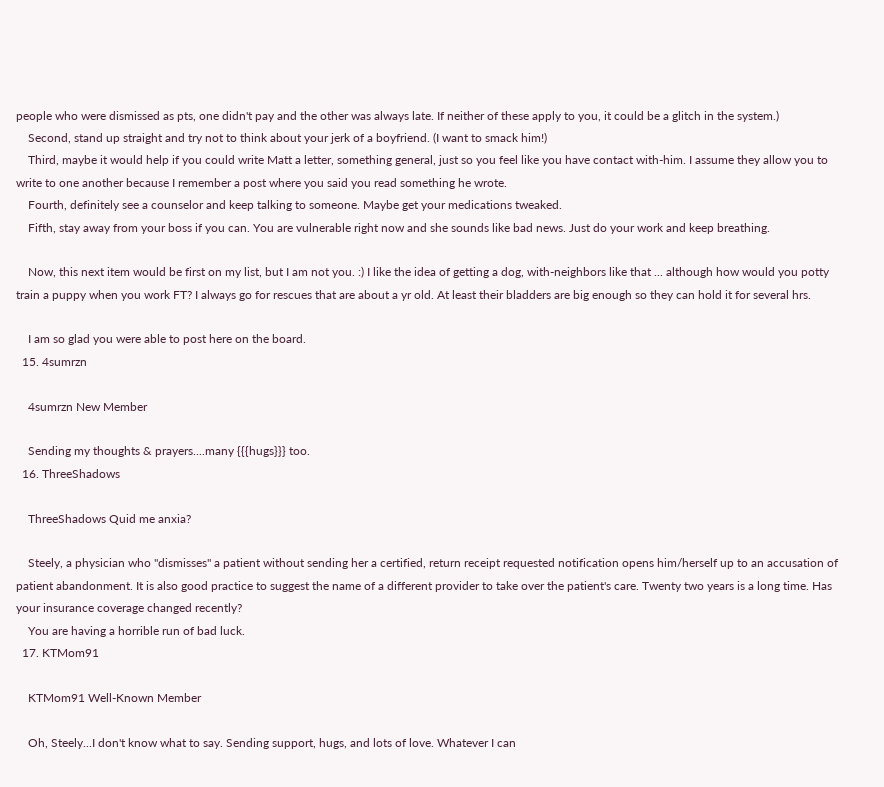people who were dismissed as pts, one didn't pay and the other was always late. If neither of these apply to you, it could be a glitch in the system.)
    Second, stand up straight and try not to think about your jerk of a boyfriend. (I want to smack him!)
    Third, maybe it would help if you could write Matt a letter, something general, just so you feel like you have contact with-him. I assume they allow you to write to one another because I remember a post where you said you read something he wrote.
    Fourth, definitely see a counselor and keep talking to someone. Maybe get your medications tweaked.
    Fifth, stay away from your boss if you can. You are vulnerable right now and she sounds like bad news. Just do your work and keep breathing.

    Now, this next item would be first on my list, but I am not you. :) I like the idea of getting a dog, with-neighbors like that ... although how would you potty train a puppy when you work FT? I always go for rescues that are about a yr old. At least their bladders are big enough so they can hold it for several hrs.

    I am so glad you were able to post here on the board.
  15. 4sumrzn

    4sumrzn New Member

    Sending my thoughts & prayers....many {{{hugs}}} too.
  16. ThreeShadows

    ThreeShadows Quid me anxia?

    Steely, a physician who "dismisses" a patient without sending her a certified, return receipt requested notification opens him/herself up to an accusation of patient abandonment. It is also good practice to suggest the name of a different provider to take over the patient's care. Twenty two years is a long time. Has your insurance coverage changed recently?
    You are having a horrible run of bad luck.
  17. KTMom91

    KTMom91 Well-Known Member

    Oh, Steely...I don't know what to say. Sending support, hugs, and lots of love. Whatever I can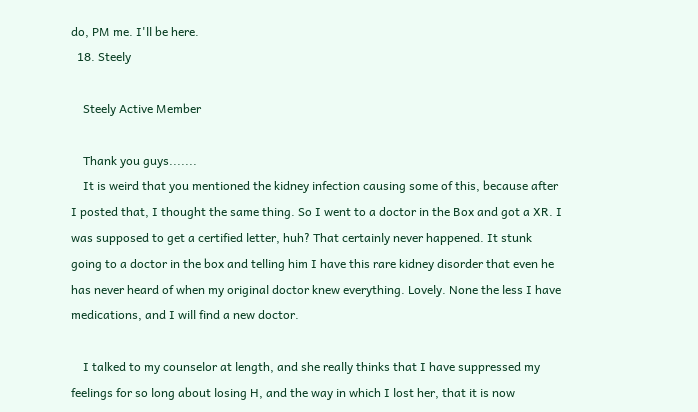do, PM me. I'll be here.
  18. Steely

    Steely Active Member

    Thank you guys.......
    It is weird that you mentioned the kidney infection causing some of this, because after I posted that, I thought the same thing. So I went to a doctor in the Box and got a XR. I was supposed to get a certified letter, huh? That certainly never happened. It stunk going to a doctor in the box and telling him I have this rare kidney disorder that even he has never heard of when my original doctor knew everything. Lovely. None the less I have medications, and I will find a new doctor.

    I talked to my counselor at length, and she really thinks that I have suppressed my feelings for so long about losing H, and the way in which I lost her, that it is now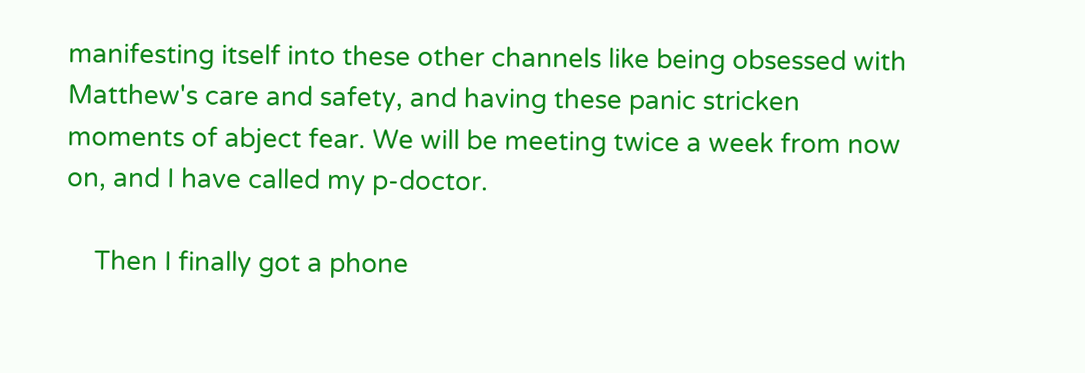manifesting itself into these other channels like being obsessed with Matthew's care and safety, and having these panic stricken moments of abject fear. We will be meeting twice a week from now on, and I have called my p-doctor.

    Then I finally got a phone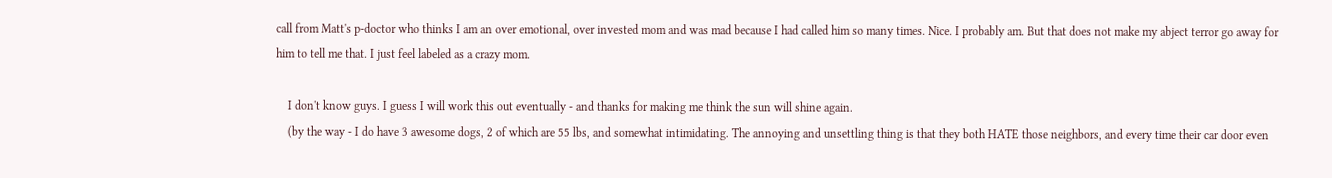call from Matt's p-doctor who thinks I am an over emotional, over invested mom and was mad because I had called him so many times. Nice. I probably am. But that does not make my abject terror go away for him to tell me that. I just feel labeled as a crazy mom.

    I don't know guys. I guess I will work this out eventually - and thanks for making me think the sun will shine again.
    (by the way - I do have 3 awesome dogs, 2 of which are 55 lbs, and somewhat intimidating. The annoying and unsettling thing is that they both HATE those neighbors, and every time their car door even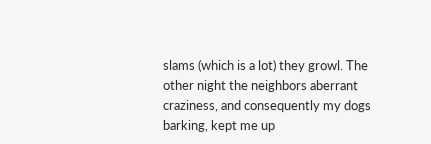slams (which is a lot) they growl. The other night the neighbors aberrant craziness, and consequently my dogs barking, kept me up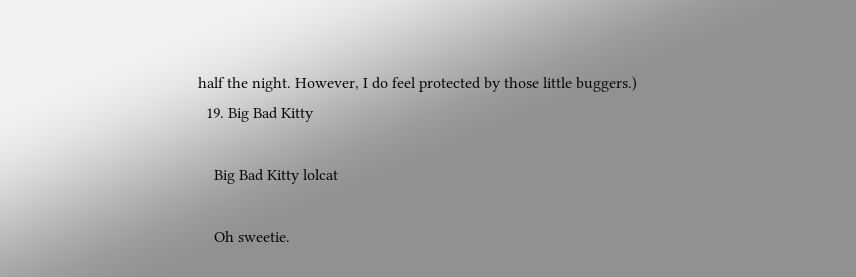half the night. However, I do feel protected by those little buggers.)
  19. Big Bad Kitty

    Big Bad Kitty lolcat

    Oh sweetie.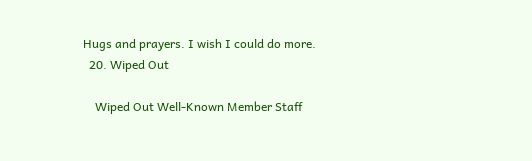Hugs and prayers. I wish I could do more.
  20. Wiped Out

    Wiped Out Well-Known Member Staff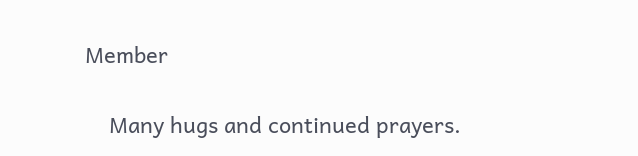Member

    Many hugs and continued prayers.